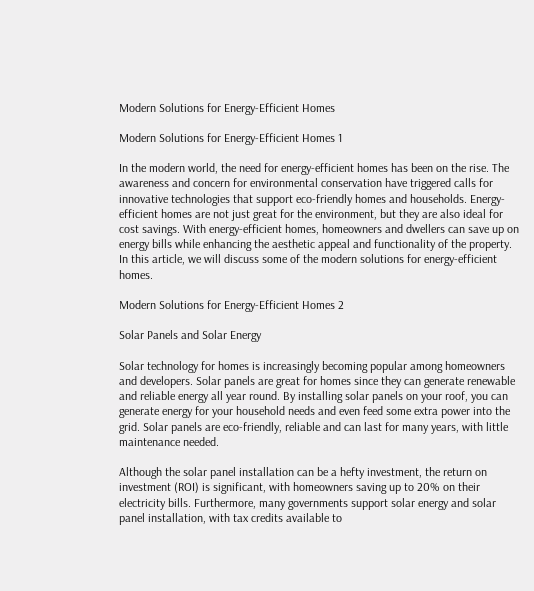Modern Solutions for Energy-Efficient Homes

Modern Solutions for Energy-Efficient Homes 1

In the modern world, the need for energy-efficient homes has been on the rise. The awareness and concern for environmental conservation have triggered calls for innovative technologies that support eco-friendly homes and households. Energy-efficient homes are not just great for the environment, but they are also ideal for cost savings. With energy-efficient homes, homeowners and dwellers can save up on energy bills while enhancing the aesthetic appeal and functionality of the property. In this article, we will discuss some of the modern solutions for energy-efficient homes.

Modern Solutions for Energy-Efficient Homes 2

Solar Panels and Solar Energy

Solar technology for homes is increasingly becoming popular among homeowners and developers. Solar panels are great for homes since they can generate renewable and reliable energy all year round. By installing solar panels on your roof, you can generate energy for your household needs and even feed some extra power into the grid. Solar panels are eco-friendly, reliable and can last for many years, with little maintenance needed.

Although the solar panel installation can be a hefty investment, the return on investment (ROI) is significant, with homeowners saving up to 20% on their electricity bills. Furthermore, many governments support solar energy and solar panel installation, with tax credits available to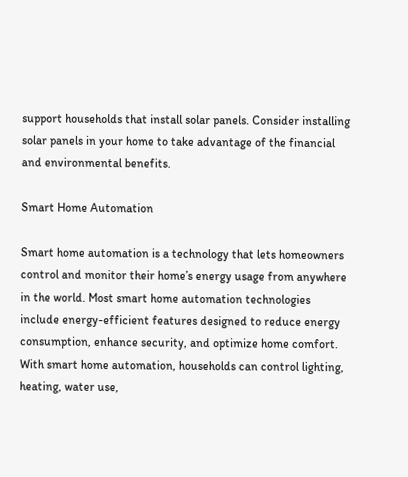support households that install solar panels. Consider installing solar panels in your home to take advantage of the financial and environmental benefits.

Smart Home Automation

Smart home automation is a technology that lets homeowners control and monitor their home’s energy usage from anywhere in the world. Most smart home automation technologies include energy-efficient features designed to reduce energy consumption, enhance security, and optimize home comfort. With smart home automation, households can control lighting, heating, water use,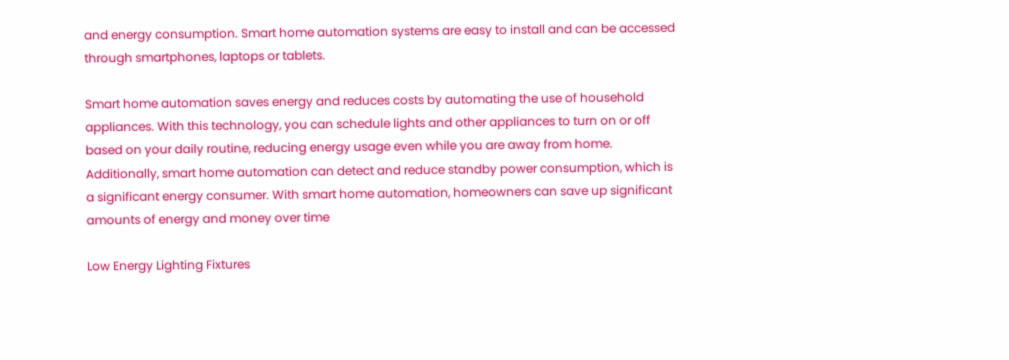and energy consumption. Smart home automation systems are easy to install and can be accessed through smartphones, laptops or tablets.

Smart home automation saves energy and reduces costs by automating the use of household appliances. With this technology, you can schedule lights and other appliances to turn on or off based on your daily routine, reducing energy usage even while you are away from home. Additionally, smart home automation can detect and reduce standby power consumption, which is a significant energy consumer. With smart home automation, homeowners can save up significant amounts of energy and money over time

Low Energy Lighting Fixtures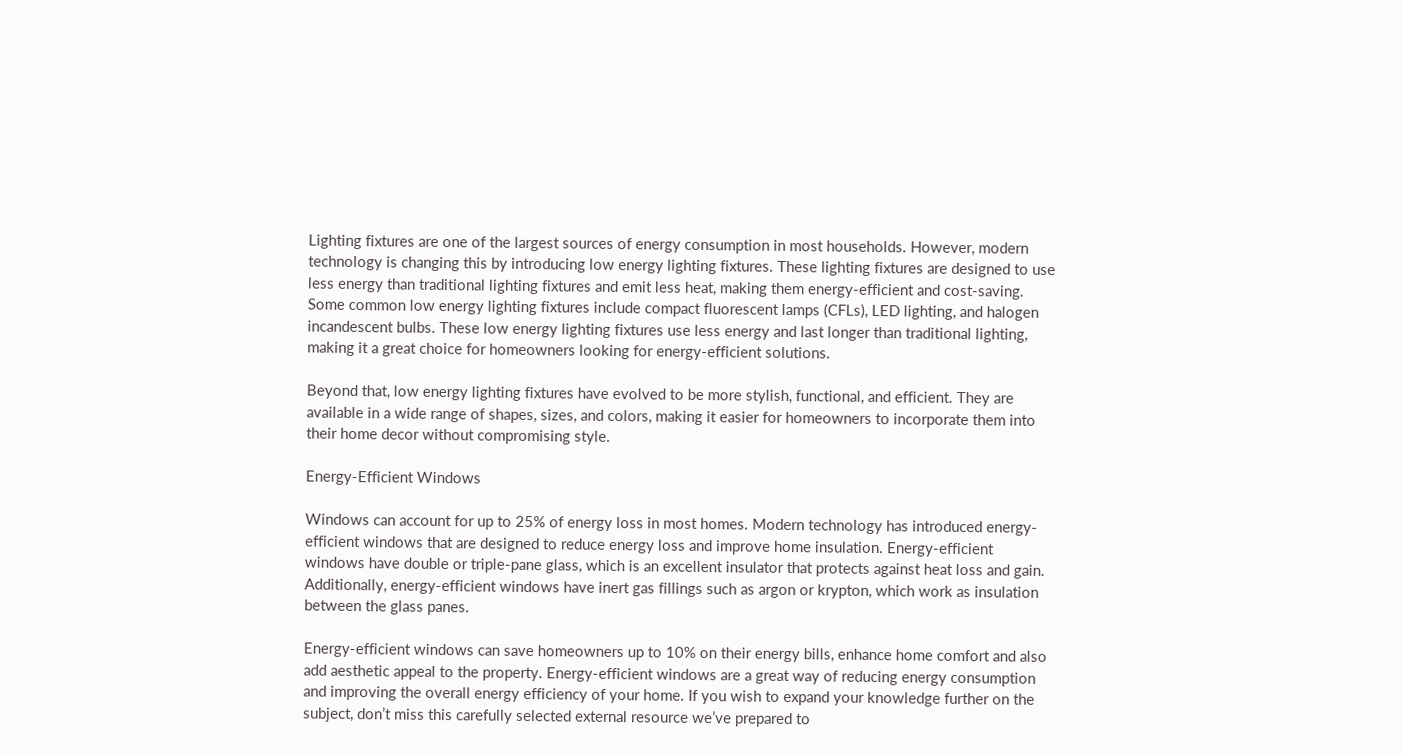Lighting fixtures are one of the largest sources of energy consumption in most households. However, modern technology is changing this by introducing low energy lighting fixtures. These lighting fixtures are designed to use less energy than traditional lighting fixtures and emit less heat, making them energy-efficient and cost-saving. Some common low energy lighting fixtures include compact fluorescent lamps (CFLs), LED lighting, and halogen incandescent bulbs. These low energy lighting fixtures use less energy and last longer than traditional lighting, making it a great choice for homeowners looking for energy-efficient solutions.

Beyond that, low energy lighting fixtures have evolved to be more stylish, functional, and efficient. They are available in a wide range of shapes, sizes, and colors, making it easier for homeowners to incorporate them into their home decor without compromising style.

Energy-Efficient Windows

Windows can account for up to 25% of energy loss in most homes. Modern technology has introduced energy-efficient windows that are designed to reduce energy loss and improve home insulation. Energy-efficient windows have double or triple-pane glass, which is an excellent insulator that protects against heat loss and gain. Additionally, energy-efficient windows have inert gas fillings such as argon or krypton, which work as insulation between the glass panes.

Energy-efficient windows can save homeowners up to 10% on their energy bills, enhance home comfort and also add aesthetic appeal to the property. Energy-efficient windows are a great way of reducing energy consumption and improving the overall energy efficiency of your home. If you wish to expand your knowledge further on the subject, don’t miss this carefully selected external resource we’ve prepared to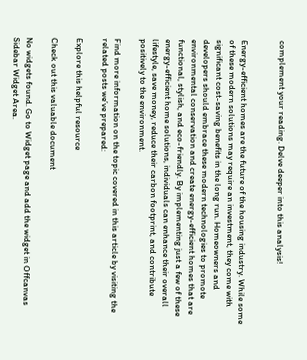complement your reading. Delve deeper into this analysis!


Energy-efficient homes are the future of the housing industry. While some of these modern solutions may require an investment, they come with significant cost-saving benefits in the long run. Homeowners and developers should embrace these modern technologies to promote environmental conservation and create energy-efficient homes that are functional, stylish, and eco-friendly. By implementing just a few of these energy-efficient home solutions, individuals can enhance their overall lifestyle, save money, reduce their carbon footprint, and contribute positively to the environment.

Find more information on the topic covered in this article by visiting the related posts we’ve prepared:

Explore this helpful resource

Check out this valuable document

No widgets found. Go to Widget page and add the widget in Offcanvas Sidebar Widget Area.